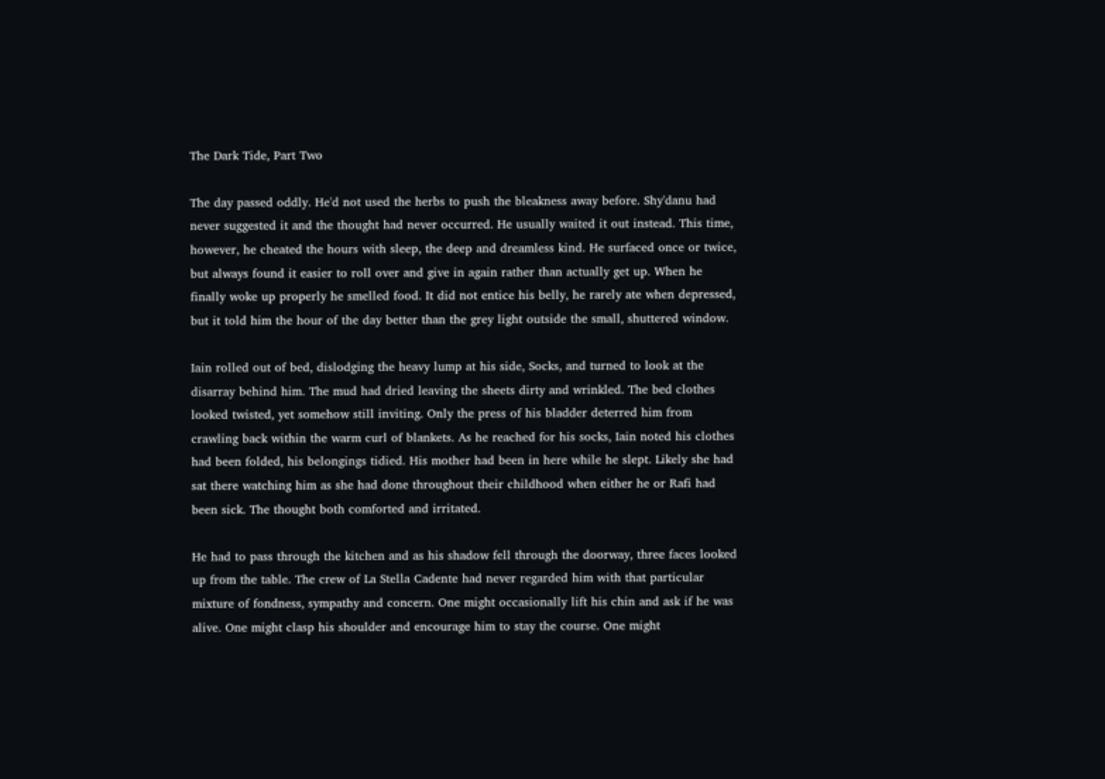The Dark Tide, Part Two

The day passed oddly. He'd not used the herbs to push the bleakness away before. Shy'danu had never suggested it and the thought had never occurred. He usually waited it out instead. This time, however, he cheated the hours with sleep, the deep and dreamless kind. He surfaced once or twice, but always found it easier to roll over and give in again rather than actually get up. When he finally woke up properly he smelled food. It did not entice his belly, he rarely ate when depressed, but it told him the hour of the day better than the grey light outside the small, shuttered window.

Iain rolled out of bed, dislodging the heavy lump at his side, Socks, and turned to look at the disarray behind him. The mud had dried leaving the sheets dirty and wrinkled. The bed clothes looked twisted, yet somehow still inviting. Only the press of his bladder deterred him from crawling back within the warm curl of blankets. As he reached for his socks, Iain noted his clothes had been folded, his belongings tidied. His mother had been in here while he slept. Likely she had sat there watching him as she had done throughout their childhood when either he or Rafi had been sick. The thought both comforted and irritated.

He had to pass through the kitchen and as his shadow fell through the doorway, three faces looked up from the table. The crew of La Stella Cadente had never regarded him with that particular mixture of fondness, sympathy and concern. One might occasionally lift his chin and ask if he was alive. One might clasp his shoulder and encourage him to stay the course. One might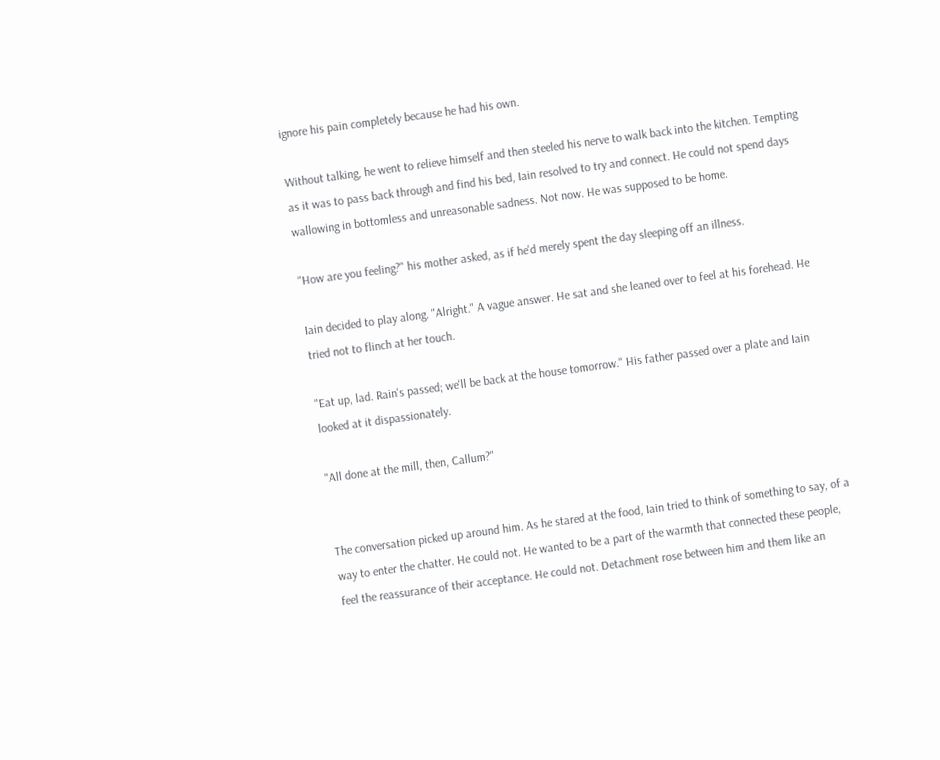ignore his pain completely because he had his own.

Without talking, he went to relieve himself and then steeled his nerve to walk back into the kitchen. Tempting as it was to pass back through and find his bed, Iain resolved to try and connect. He could not spend days wallowing in bottomless and unreasonable sadness. Not now. He was supposed to be home.

"How are you feeling?" his mother asked, as if he'd merely spent the day sleeping off an illness.

Iain decided to play along. "Alright." A vague answer. He sat and she leaned over to feel at his forehead. He tried not to flinch at her touch.

"Eat up, lad. Rain's passed; we'll be back at the house tomorrow." His father passed over a plate and Iain looked at it dispassionately.

"All done at the mill, then, Callum?"


The conversation picked up around him. As he stared at the food, Iain tried to think of something to say, of a way to enter the chatter. He could not. He wanted to be a part of the warmth that connected these people, feel the reassurance of their acceptance. He could not. Detachment rose between him and them like an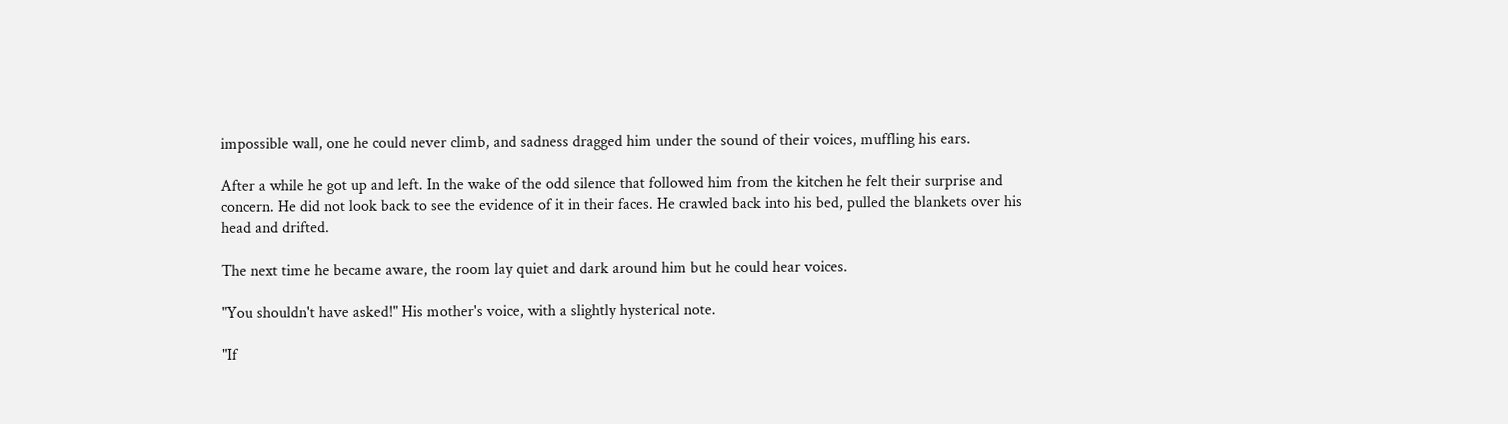impossible wall, one he could never climb, and sadness dragged him under the sound of their voices, muffling his ears.

After a while he got up and left. In the wake of the odd silence that followed him from the kitchen he felt their surprise and concern. He did not look back to see the evidence of it in their faces. He crawled back into his bed, pulled the blankets over his head and drifted.

The next time he became aware, the room lay quiet and dark around him but he could hear voices.

"You shouldn't have asked!" His mother's voice, with a slightly hysterical note.

"If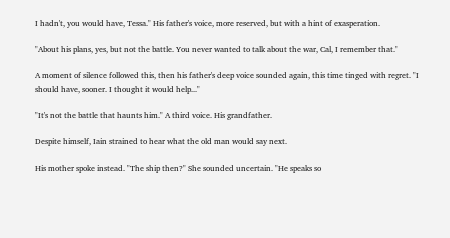I hadn't, you would have, Tessa." His father's voice, more reserved, but with a hint of exasperation.

"About his plans, yes, but not the battle. You never wanted to talk about the war, Cal, I remember that."

A moment of silence followed this, then his father's deep voice sounded again, this time tinged with regret. "I should have, sooner. I thought it would help..."

"It's not the battle that haunts him." A third voice. His grandfather.

Despite himself, Iain strained to hear what the old man would say next.

His mother spoke instead. "The ship then?" She sounded uncertain. "He speaks so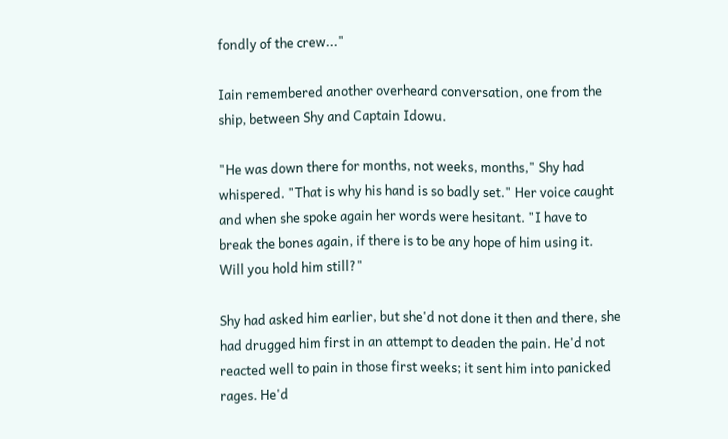fondly of the crew..."

Iain remembered another overheard conversation, one from the ship, between Shy and Captain Idowu.

"He was down there for months, not weeks, months," Shy had whispered. "That is why his hand is so badly set." Her voice caught and when she spoke again her words were hesitant. "I have to break the bones again, if there is to be any hope of him using it. Will you hold him still?"

Shy had asked him earlier, but she'd not done it then and there, she had drugged him first in an attempt to deaden the pain. He'd not reacted well to pain in those first weeks; it sent him into panicked rages. He'd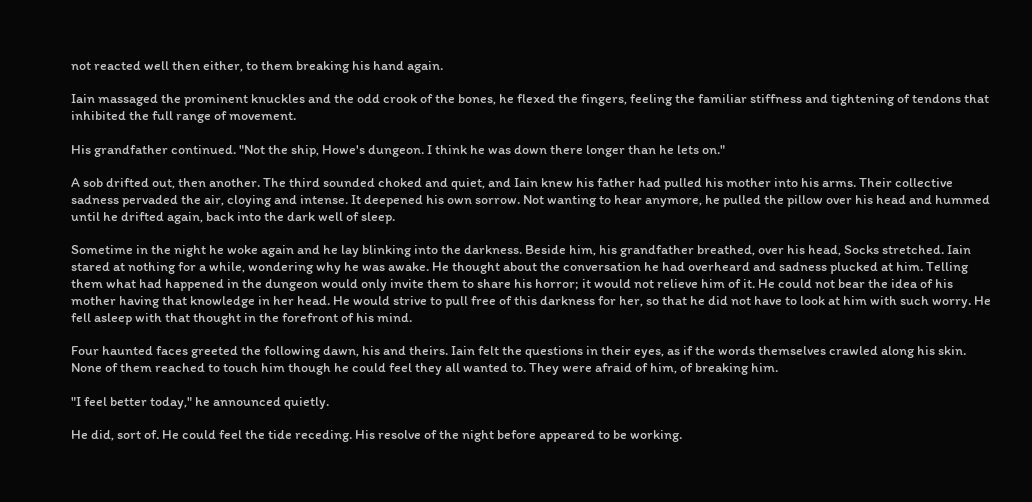not reacted well then either, to them breaking his hand again.

Iain massaged the prominent knuckles and the odd crook of the bones, he flexed the fingers, feeling the familiar stiffness and tightening of tendons that inhibited the full range of movement.

His grandfather continued. "Not the ship, Howe's dungeon. I think he was down there longer than he lets on."

A sob drifted out, then another. The third sounded choked and quiet, and Iain knew his father had pulled his mother into his arms. Their collective sadness pervaded the air, cloying and intense. It deepened his own sorrow. Not wanting to hear anymore, he pulled the pillow over his head and hummed until he drifted again, back into the dark well of sleep.

Sometime in the night he woke again and he lay blinking into the darkness. Beside him, his grandfather breathed, over his head, Socks stretched. Iain stared at nothing for a while, wondering why he was awake. He thought about the conversation he had overheard and sadness plucked at him. Telling them what had happened in the dungeon would only invite them to share his horror; it would not relieve him of it. He could not bear the idea of his mother having that knowledge in her head. He would strive to pull free of this darkness for her, so that he did not have to look at him with such worry. He fell asleep with that thought in the forefront of his mind.

Four haunted faces greeted the following dawn, his and theirs. Iain felt the questions in their eyes, as if the words themselves crawled along his skin. None of them reached to touch him though he could feel they all wanted to. They were afraid of him, of breaking him.

"I feel better today," he announced quietly.

He did, sort of. He could feel the tide receding. His resolve of the night before appeared to be working.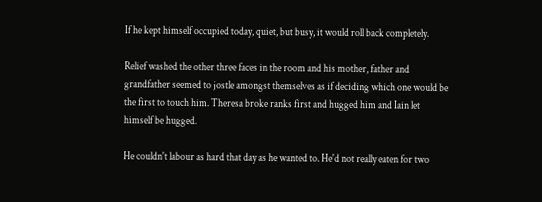If he kept himself occupied today, quiet, but busy, it would roll back completely.

Relief washed the other three faces in the room and his mother, father and grandfather seemed to jostle amongst themselves as if deciding which one would be the first to touch him. Theresa broke ranks first and hugged him and Iain let himself be hugged.

He couldn't labour as hard that day as he wanted to. He'd not really eaten for two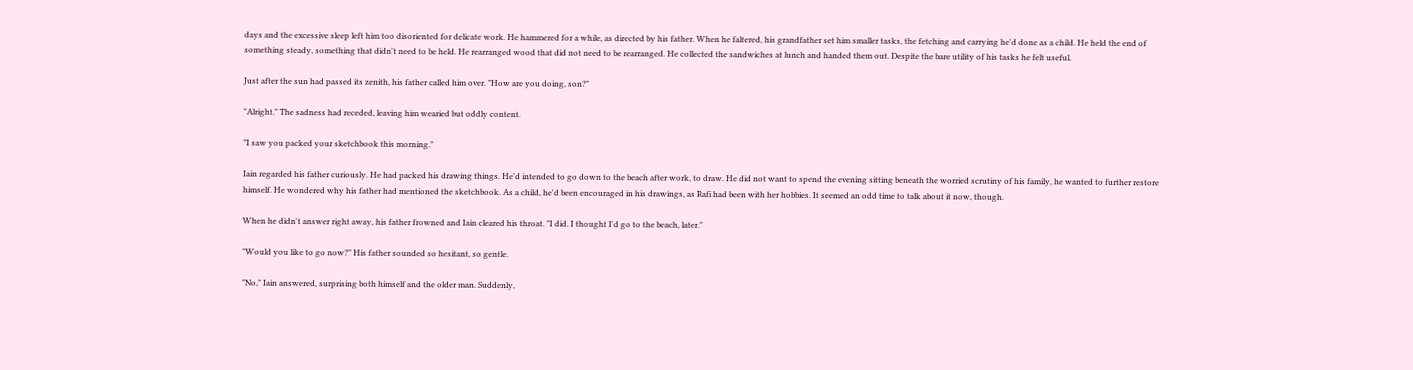days and the excessive sleep left him too disoriented for delicate work. He hammered for a while, as directed by his father. When he faltered, his grandfather set him smaller tasks, the fetching and carrying he'd done as a child. He held the end of something steady, something that didn't need to be held. He rearranged wood that did not need to be rearranged. He collected the sandwiches at lunch and handed them out. Despite the bare utility of his tasks he felt useful.

Just after the sun had passed its zenith, his father called him over. "How are you doing, son?"

"Alright." The sadness had receded, leaving him wearied but oddly content.

"I saw you packed your sketchbook this morning."

Iain regarded his father curiously. He had packed his drawing things. He'd intended to go down to the beach after work, to draw. He did not want to spend the evening sitting beneath the worried scrutiny of his family, he wanted to further restore himself. He wondered why his father had mentioned the sketchbook. As a child, he'd been encouraged in his drawings, as Rafi had been with her hobbies. It seemed an odd time to talk about it now, though.

When he didn't answer right away, his father frowned and Iain cleared his throat. "I did. I thought I'd go to the beach, later."

"Would you like to go now?" His father sounded so hesitant, so gentle.

"No," Iain answered, surprising both himself and the older man. Suddenly,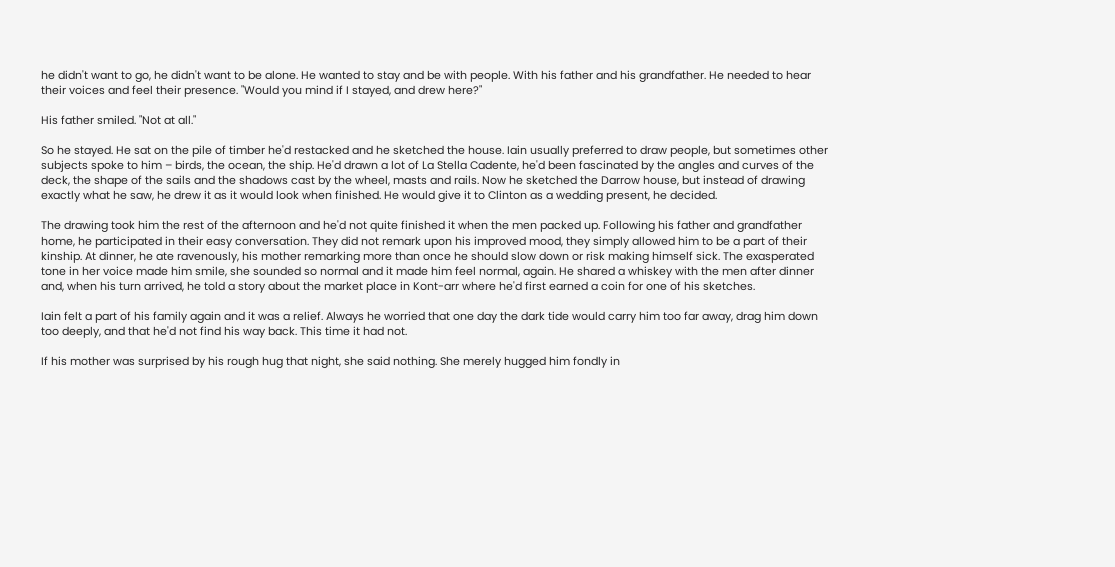he didn't want to go, he didn't want to be alone. He wanted to stay and be with people. With his father and his grandfather. He needed to hear their voices and feel their presence. "Would you mind if I stayed, and drew here?"

His father smiled. "Not at all."

So he stayed. He sat on the pile of timber he'd restacked and he sketched the house. Iain usually preferred to draw people, but sometimes other subjects spoke to him – birds, the ocean, the ship. He'd drawn a lot of La Stella Cadente, he'd been fascinated by the angles and curves of the deck, the shape of the sails and the shadows cast by the wheel, masts and rails. Now he sketched the Darrow house, but instead of drawing exactly what he saw, he drew it as it would look when finished. He would give it to Clinton as a wedding present, he decided.

The drawing took him the rest of the afternoon and he'd not quite finished it when the men packed up. Following his father and grandfather home, he participated in their easy conversation. They did not remark upon his improved mood, they simply allowed him to be a part of their kinship. At dinner, he ate ravenously, his mother remarking more than once he should slow down or risk making himself sick. The exasperated tone in her voice made him smile, she sounded so normal and it made him feel normal, again. He shared a whiskey with the men after dinner and, when his turn arrived, he told a story about the market place in Kont-arr where he'd first earned a coin for one of his sketches.

Iain felt a part of his family again and it was a relief. Always he worried that one day the dark tide would carry him too far away, drag him down too deeply, and that he'd not find his way back. This time it had not.

If his mother was surprised by his rough hug that night, she said nothing. She merely hugged him fondly in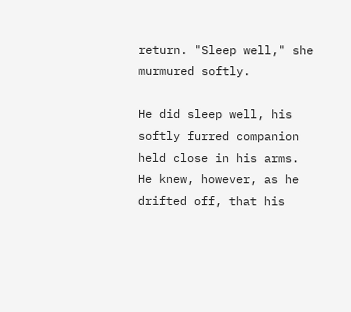return. "Sleep well," she murmured softly.

He did sleep well, his softly furred companion held close in his arms. He knew, however, as he drifted off, that his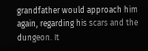grandfather would approach him again, regarding his scars and the dungeon. It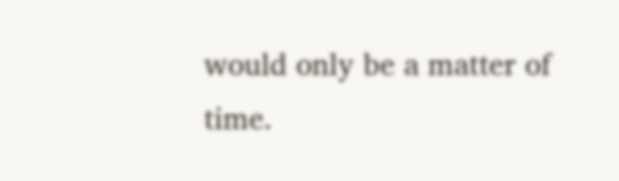would only be a matter of time.